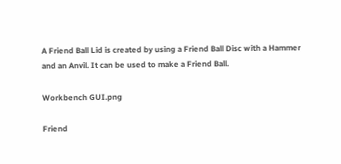A Friend Ball Lid is created by using a Friend Ball Disc with a Hammer and an Anvil. It can be used to make a Friend Ball.

Workbench GUI.png

Friend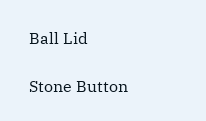Ball Lid

Stone Button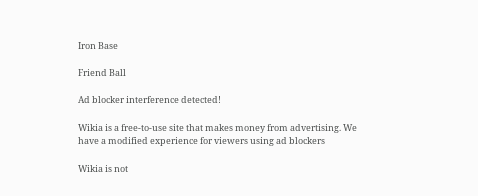Iron Base

Friend Ball

Ad blocker interference detected!

Wikia is a free-to-use site that makes money from advertising. We have a modified experience for viewers using ad blockers

Wikia is not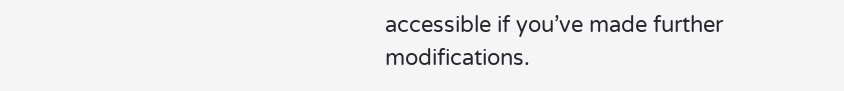accessible if you’ve made further modifications.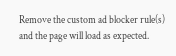Remove the custom ad blocker rule(s) and the page will load as expected.